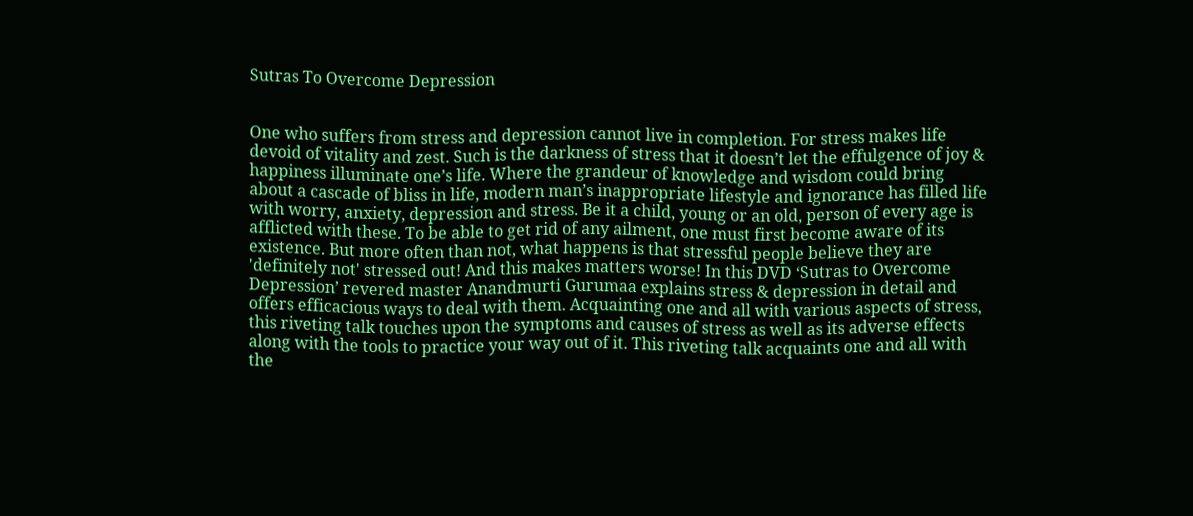Sutras To Overcome Depression


One who suffers from stress and depression cannot live in completion. For stress makes life devoid of vitality and zest. Such is the darkness of stress that it doesn’t let the effulgence of joy & happiness illuminate one’s life. Where the grandeur of knowledge and wisdom could bring about a cascade of bliss in life, modern man’s inappropriate lifestyle and ignorance has filled life with worry, anxiety, depression and stress. Be it a child, young or an old, person of every age is afflicted with these. To be able to get rid of any ailment, one must first become aware of its existence. But more often than not, what happens is that stressful people believe they are 'definitely not' stressed out! And this makes matters worse! In this DVD ‘Sutras to Overcome Depression’ revered master Anandmurti Gurumaa explains stress & depression in detail and offers efficacious ways to deal with them. Acquainting one and all with various aspects of stress, this riveting talk touches upon the symptoms and causes of stress as well as its adverse effects along with the tools to practice your way out of it. This riveting talk acquaints one and all with the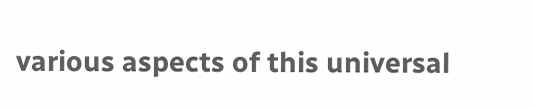various aspects of this universal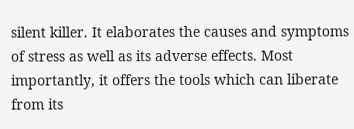silent killer. It elaborates the causes and symptoms of stress as well as its adverse effects. Most importantly, it offers the tools which can liberate from its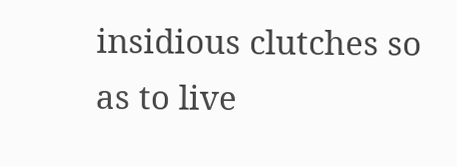insidious clutches so as to live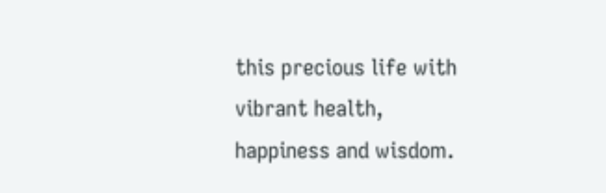this precious life with vibrant health, happiness and wisdom.